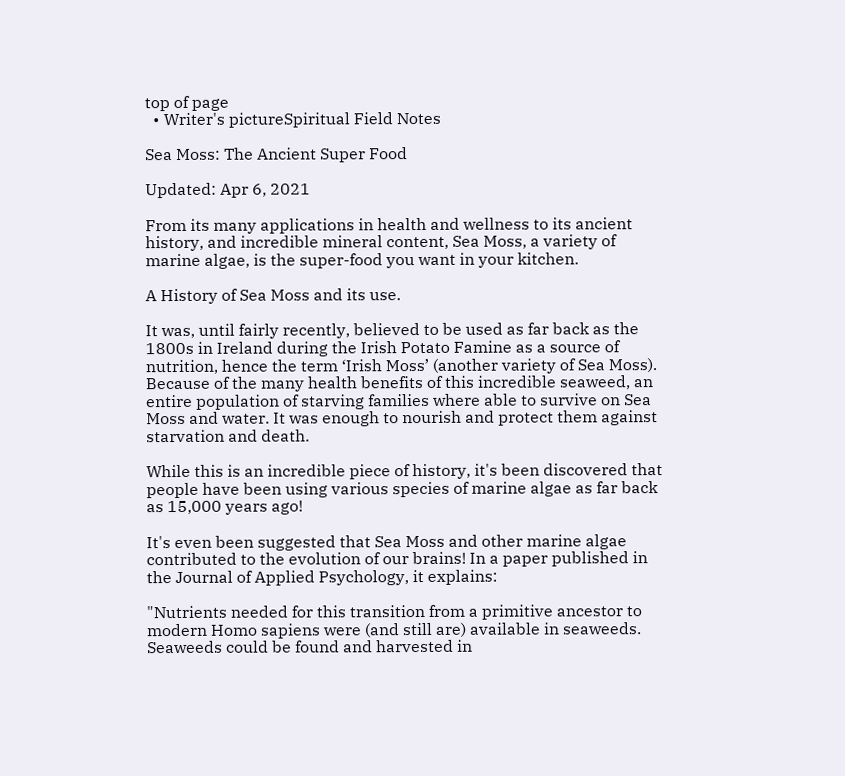top of page
  • Writer's pictureSpiritual Field Notes

Sea Moss: The Ancient Super Food

Updated: Apr 6, 2021

From its many applications in health and wellness to its ancient history, and incredible mineral content, Sea Moss, a variety of marine algae, is the super-food you want in your kitchen.

A History of Sea Moss and its use.

It was, until fairly recently, believed to be used as far back as the 1800s in Ireland during the Irish Potato Famine as a source of nutrition, hence the term ‘Irish Moss’ (another variety of Sea Moss). Because of the many health benefits of this incredible seaweed, an entire population of starving families where able to survive on Sea Moss and water. It was enough to nourish and protect them against starvation and death.

While this is an incredible piece of history, it's been discovered that people have been using various species of marine algae as far back as 15,000 years ago!

It's even been suggested that Sea Moss and other marine algae contributed to the evolution of our brains! In a paper published in the Journal of Applied Psychology, it explains:

"Nutrients needed for this transition from a primitive ancestor to modern Homo sapiens were (and still are) available in seaweeds. Seaweeds could be found and harvested in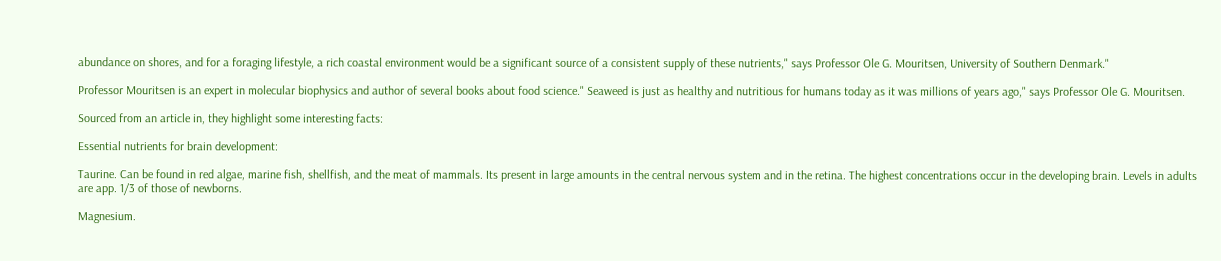abundance on shores, and for a foraging lifestyle, a rich coastal environment would be a significant source of a consistent supply of these nutrients," says Professor Ole G. Mouritsen, University of Southern Denmark."

Professor Mouritsen is an expert in molecular biophysics and author of several books about food science." Seaweed is just as healthy and nutritious for humans today as it was millions of years ago," says Professor Ole G. Mouritsen.

Sourced from an article in, they highlight some interesting facts:

Essential nutrients for brain development:

Taurine. Can be found in red algae, marine fish, shellfish, and the meat of mammals. Its present in large amounts in the central nervous system and in the retina. The highest concentrations occur in the developing brain. Levels in adults are app. 1/3 of those of newborns.

Magnesium.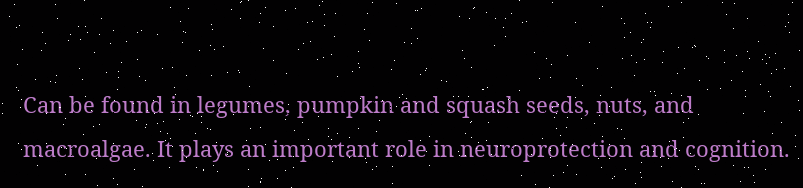Can be found in legumes, pumpkin and squash seeds, nuts, and macroalgae. It plays an important role in neuroprotection and cognition.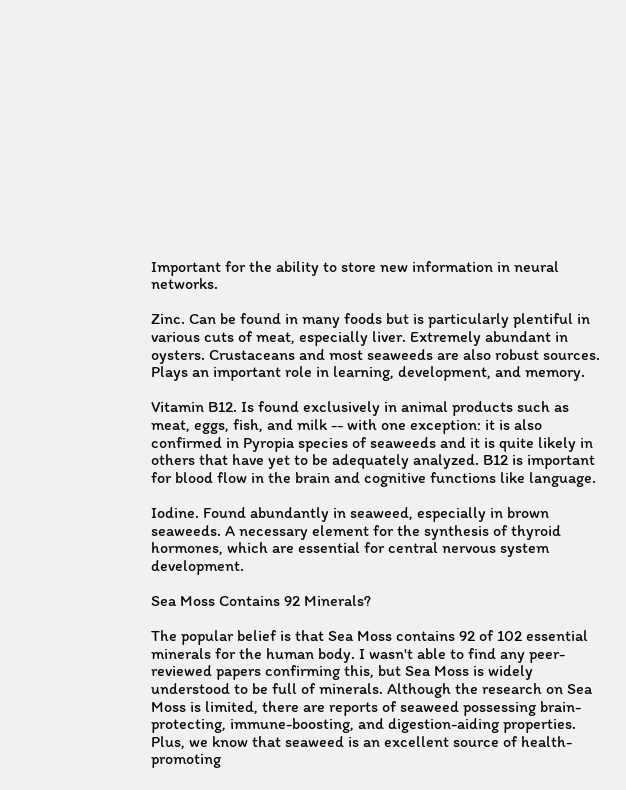Important for the ability to store new information in neural networks.

Zinc. Can be found in many foods but is particularly plentiful in various cuts of meat, especially liver. Extremely abundant in oysters. Crustaceans and most seaweeds are also robust sources. Plays an important role in learning, development, and memory.

Vitamin B12. Is found exclusively in animal products such as meat, eggs, fish, and milk -- with one exception: it is also confirmed in Pyropia species of seaweeds and it is quite likely in others that have yet to be adequately analyzed. B12 is important for blood flow in the brain and cognitive functions like language.

Iodine. Found abundantly in seaweed, especially in brown seaweeds. A necessary element for the synthesis of thyroid hormones, which are essential for central nervous system development.

Sea Moss Contains 92 Minerals?

The popular belief is that Sea Moss contains 92 of 102 essential minerals for the human body. I wasn't able to find any peer-reviewed papers confirming this, but Sea Moss is widely understood to be full of minerals. Although the research on Sea Moss is limited, there are reports of seaweed possessing brain-protecting, immune-boosting, and digestion-aiding properties. Plus, we know that seaweed is an excellent source of health-promoting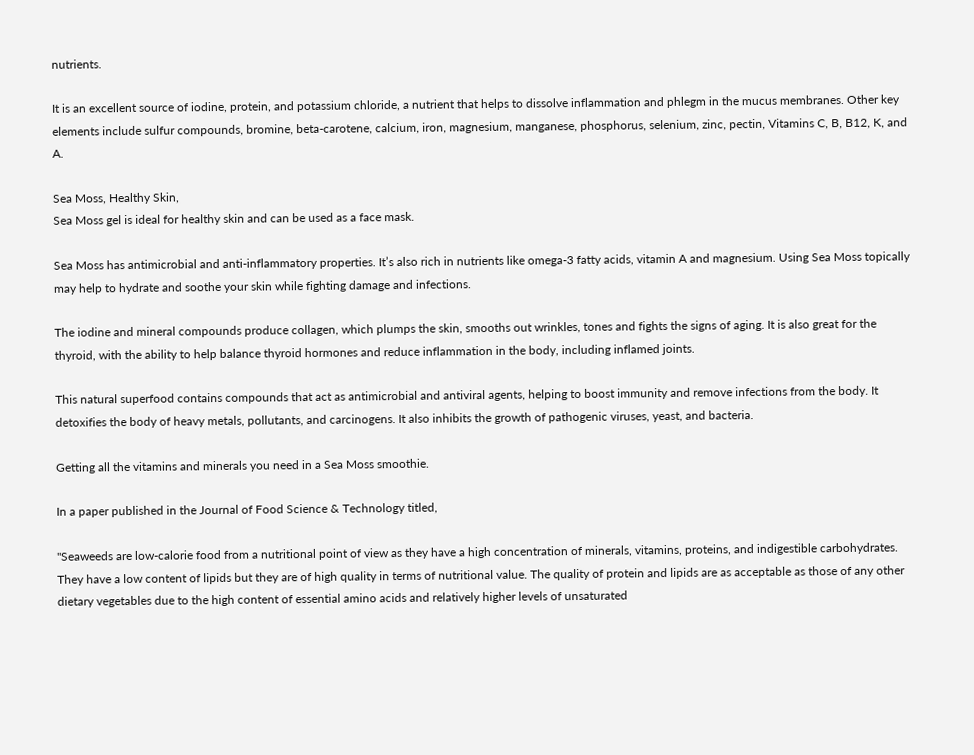nutrients.

It is an excellent source of iodine, protein, and potassium chloride, a nutrient that helps to dissolve inflammation and phlegm in the mucus membranes. Other key elements include sulfur compounds, bromine, beta-carotene, calcium, iron, magnesium, manganese, phosphorus, selenium, zinc, pectin, Vitamins C, B, B12, K, and A.

Sea Moss, Healthy Skin,
Sea Moss gel is ideal for healthy skin and can be used as a face mask.

Sea Moss has antimicrobial and anti-inflammatory properties. It’s also rich in nutrients like omega-3 fatty acids, vitamin A and magnesium. Using Sea Moss topically may help to hydrate and soothe your skin while fighting damage and infections.

The iodine and mineral compounds produce collagen, which plumps the skin, smooths out wrinkles, tones and fights the signs of aging. It is also great for the thyroid, with the ability to help balance thyroid hormones and reduce inflammation in the body, including inflamed joints.

This natural superfood contains compounds that act as antimicrobial and antiviral agents, helping to boost immunity and remove infections from the body. It detoxifies the body of heavy metals, pollutants, and carcinogens. It also inhibits the growth of pathogenic viruses, yeast, and bacteria.

Getting all the vitamins and minerals you need in a Sea Moss smoothie.

In a paper published in the Journal of Food Science & Technology titled,

"Seaweeds are low-calorie food from a nutritional point of view as they have a high concentration of minerals, vitamins, proteins, and indigestible carbohydrates. They have a low content of lipids but they are of high quality in terms of nutritional value. The quality of protein and lipids are as acceptable as those of any other dietary vegetables due to the high content of essential amino acids and relatively higher levels of unsaturated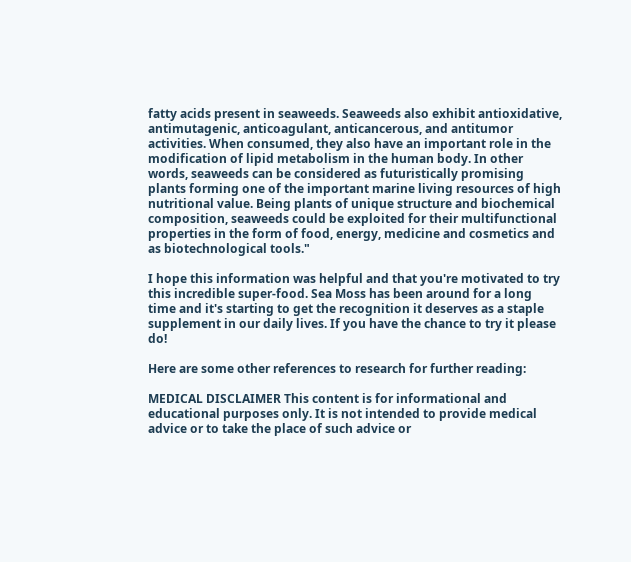fatty acids present in seaweeds. Seaweeds also exhibit antioxidative, antimutagenic, anticoagulant, anticancerous, and antitumor activities. When consumed, they also have an important role in the modification of lipid metabolism in the human body. In other words, seaweeds can be considered as futuristically promising plants forming one of the important marine living resources of high nutritional value. Being plants of unique structure and biochemical composition, seaweeds could be exploited for their multifunctional properties in the form of food, energy, medicine and cosmetics and as biotechnological tools."

I hope this information was helpful and that you're motivated to try this incredible super-food. Sea Moss has been around for a long time and it's starting to get the recognition it deserves as a staple supplement in our daily lives. If you have the chance to try it please do!

Here are some other references to research for further reading:

MEDICAL DISCLAIMER This content is for informational and educational purposes only. It is not intended to provide medical advice or to take the place of such advice or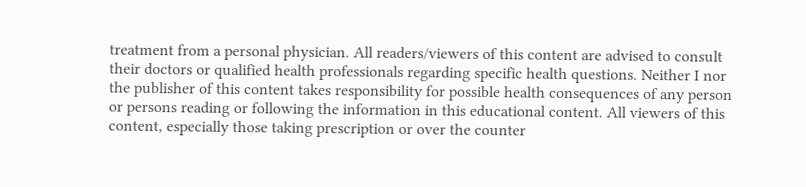treatment from a personal physician. All readers/viewers of this content are advised to consult their doctors or qualified health professionals regarding specific health questions. Neither I nor the publisher of this content takes responsibility for possible health consequences of any person or persons reading or following the information in this educational content. All viewers of this content, especially those taking prescription or over the counter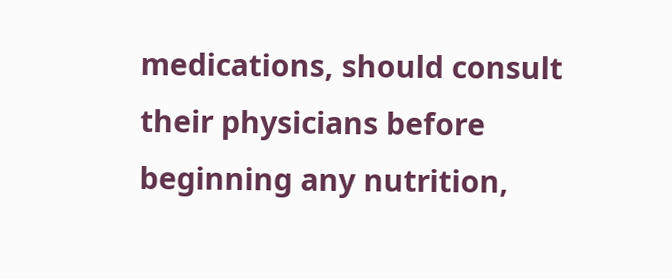medications, should consult their physicians before beginning any nutrition,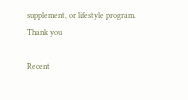supplement, or lifestyle program. Thank you

Recent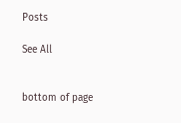Posts

See All


bottom of page